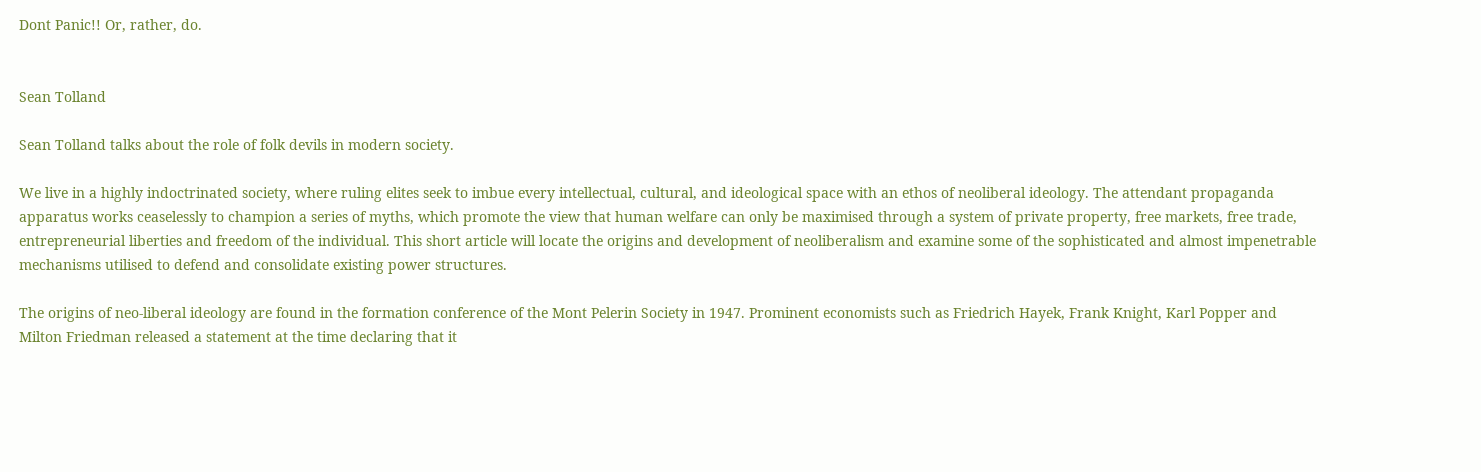Dont Panic!! Or, rather, do.


Sean Tolland

Sean Tolland talks about the role of folk devils in modern society.

We live in a highly indoctrinated society, where ruling elites seek to imbue every intellectual, cultural, and ideological space with an ethos of neoliberal ideology. The attendant propaganda apparatus works ceaselessly to champion a series of myths, which promote the view that human welfare can only be maximised through a system of private property, free markets, free trade, entrepreneurial liberties and freedom of the individual. This short article will locate the origins and development of neoliberalism and examine some of the sophisticated and almost impenetrable mechanisms utilised to defend and consolidate existing power structures.

The origins of neo-liberal ideology are found in the formation conference of the Mont Pelerin Society in 1947. Prominent economists such as Friedrich Hayek, Frank Knight, Karl Popper and Milton Friedman released a statement at the time declaring that it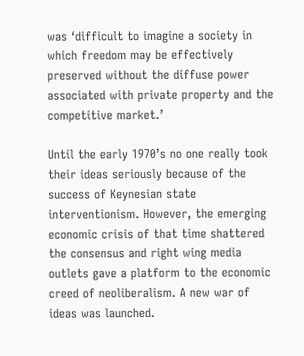was ‘difficult to imagine a society in which freedom may be effectively preserved without the diffuse power associated with private property and the competitive market.’

Until the early 1970’s no one really took their ideas seriously because of the success of Keynesian state interventionism. However, the emerging economic crisis of that time shattered the consensus and right wing media outlets gave a platform to the economic creed of neoliberalism. A new war of ideas was launched.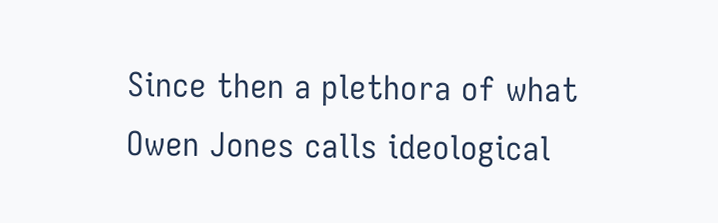Since then a plethora of what Owen Jones calls ideological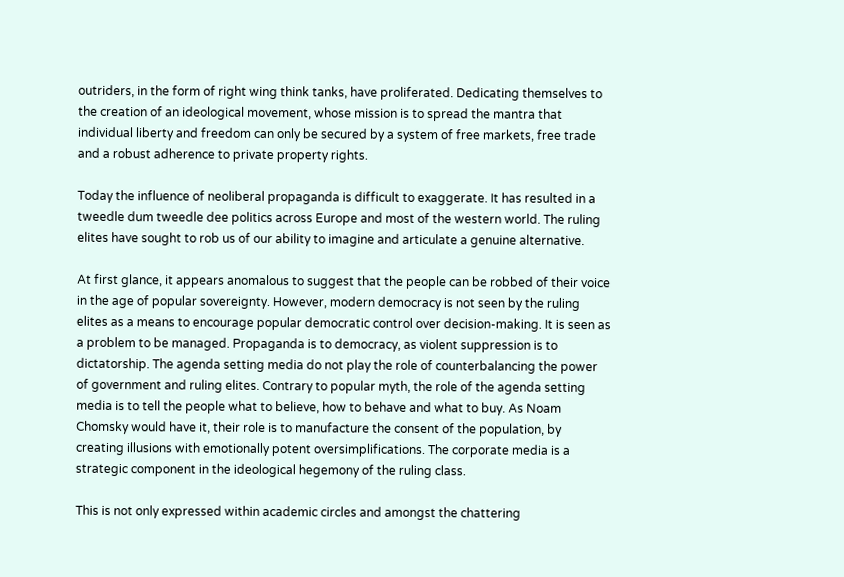outriders, in the form of right wing think tanks, have proliferated. Dedicating themselves to the creation of an ideological movement, whose mission is to spread the mantra that individual liberty and freedom can only be secured by a system of free markets, free trade and a robust adherence to private property rights.

Today the influence of neoliberal propaganda is difficult to exaggerate. It has resulted in a tweedle dum tweedle dee politics across Europe and most of the western world. The ruling elites have sought to rob us of our ability to imagine and articulate a genuine alternative.

At first glance, it appears anomalous to suggest that the people can be robbed of their voice in the age of popular sovereignty. However, modern democracy is not seen by the ruling elites as a means to encourage popular democratic control over decision-making. It is seen as a problem to be managed. Propaganda is to democracy, as violent suppression is to dictatorship. The agenda setting media do not play the role of counterbalancing the power of government and ruling elites. Contrary to popular myth, the role of the agenda setting media is to tell the people what to believe, how to behave and what to buy. As Noam Chomsky would have it, their role is to manufacture the consent of the population, by creating illusions with emotionally potent oversimplifications. The corporate media is a strategic component in the ideological hegemony of the ruling class.

This is not only expressed within academic circles and amongst the chattering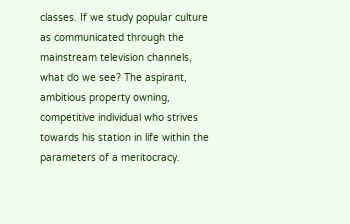classes. If we study popular culture as communicated through the mainstream television channels, what do we see? The aspirant, ambitious property owning, competitive individual who strives towards his station in life within the parameters of a meritocracy.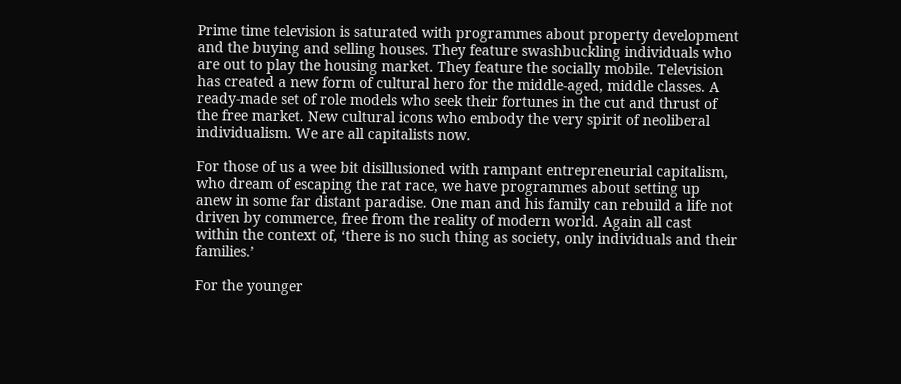Prime time television is saturated with programmes about property development and the buying and selling houses. They feature swashbuckling individuals who are out to play the housing market. They feature the socially mobile. Television has created a new form of cultural hero for the middle-aged, middle classes. A ready-made set of role models who seek their fortunes in the cut and thrust of the free market. New cultural icons who embody the very spirit of neoliberal individualism. We are all capitalists now.

For those of us a wee bit disillusioned with rampant entrepreneurial capitalism, who dream of escaping the rat race, we have programmes about setting up anew in some far distant paradise. One man and his family can rebuild a life not driven by commerce, free from the reality of modern world. Again all cast within the context of, ‘there is no such thing as society, only individuals and their families.’

For the younger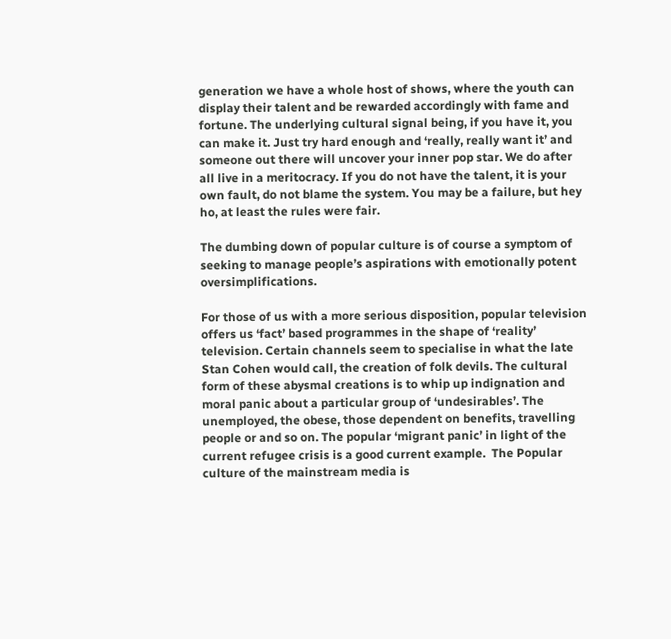generation we have a whole host of shows, where the youth can display their talent and be rewarded accordingly with fame and fortune. The underlying cultural signal being, if you have it, you can make it. Just try hard enough and ‘really, really want it’ and someone out there will uncover your inner pop star. We do after all live in a meritocracy. If you do not have the talent, it is your own fault, do not blame the system. You may be a failure, but hey ho, at least the rules were fair.

The dumbing down of popular culture is of course a symptom of seeking to manage people’s aspirations with emotionally potent oversimplifications.

For those of us with a more serious disposition, popular television offers us ‘fact’ based programmes in the shape of ‘reality’ television. Certain channels seem to specialise in what the late Stan Cohen would call, the creation of folk devils. The cultural form of these abysmal creations is to whip up indignation and moral panic about a particular group of ‘undesirables’. The unemployed, the obese, those dependent on benefits, travelling people or and so on. The popular ‘migrant panic’ in light of the current refugee crisis is a good current example.  The Popular culture of the mainstream media is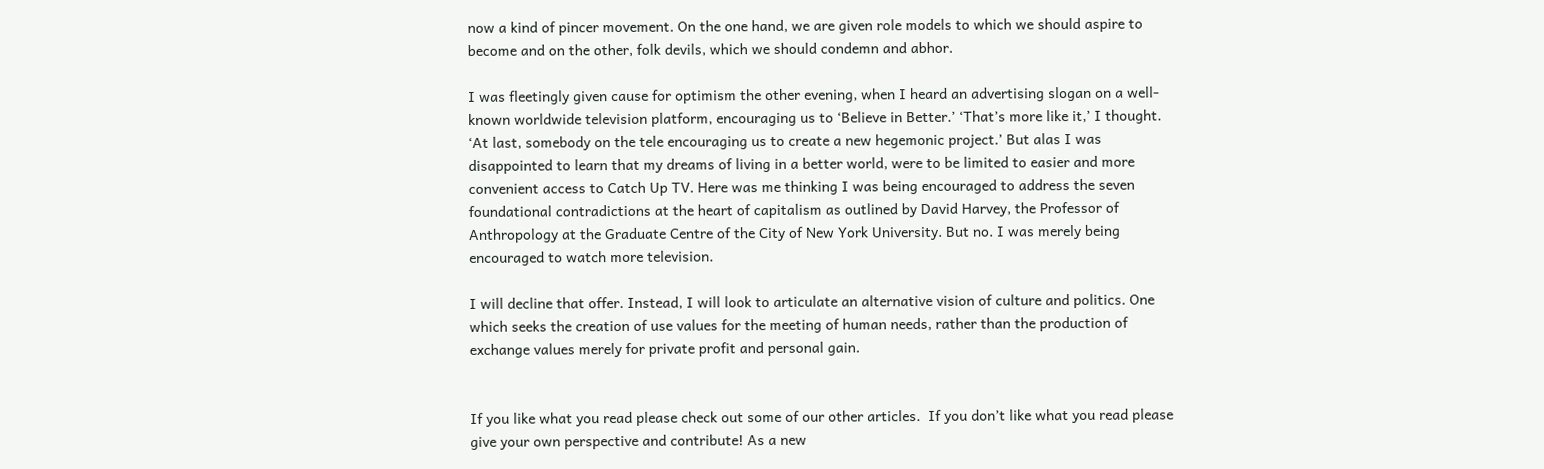now a kind of pincer movement. On the one hand, we are given role models to which we should aspire to become and on the other, folk devils, which we should condemn and abhor.

I was fleetingly given cause for optimism the other evening, when I heard an advertising slogan on a well-known worldwide television platform, encouraging us to ‘Believe in Better.’ ‘That’s more like it,’ I thought. ‘At last, somebody on the tele encouraging us to create a new hegemonic project.’ But alas I was disappointed to learn that my dreams of living in a better world, were to be limited to easier and more convenient access to Catch Up TV. Here was me thinking I was being encouraged to address the seven foundational contradictions at the heart of capitalism as outlined by David Harvey, the Professor of Anthropology at the Graduate Centre of the City of New York University. But no. I was merely being encouraged to watch more television.

I will decline that offer. Instead, I will look to articulate an alternative vision of culture and politics. One which seeks the creation of use values for the meeting of human needs, rather than the production of exchange values merely for private profit and personal gain.


If you like what you read please check out some of our other articles.  If you don’t like what you read please give your own perspective and contribute! As a new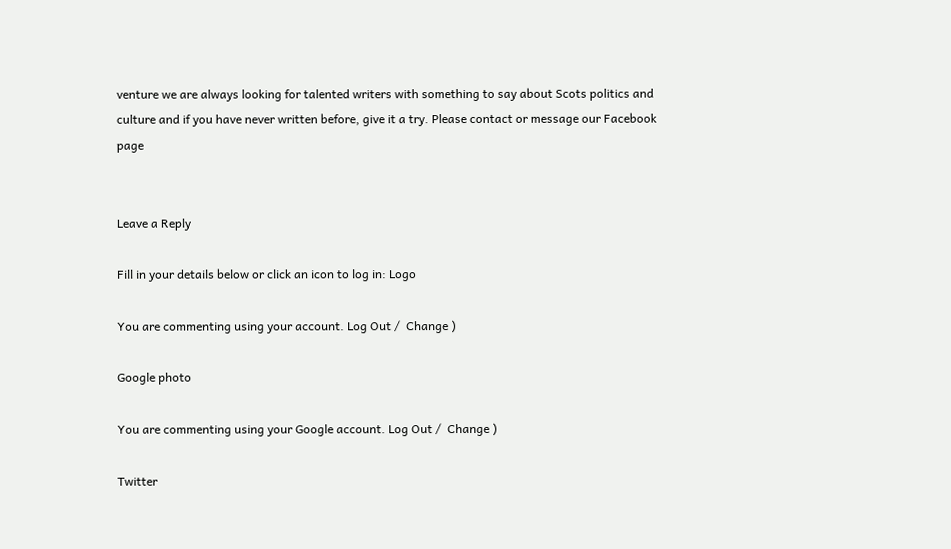venture we are always looking for talented writers with something to say about Scots politics and culture and if you have never written before, give it a try. Please contact or message our Facebook page


Leave a Reply

Fill in your details below or click an icon to log in: Logo

You are commenting using your account. Log Out /  Change )

Google photo

You are commenting using your Google account. Log Out /  Change )

Twitter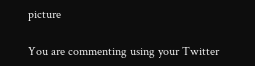picture

You are commenting using your Twitter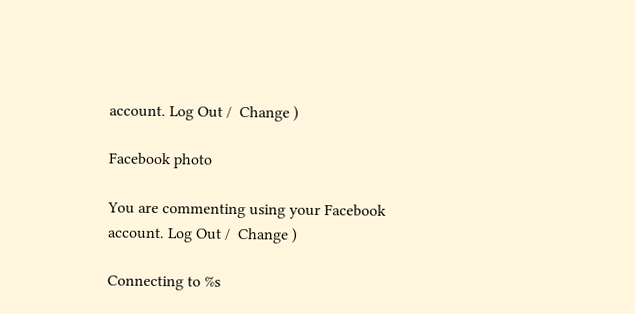account. Log Out /  Change )

Facebook photo

You are commenting using your Facebook account. Log Out /  Change )

Connecting to %s